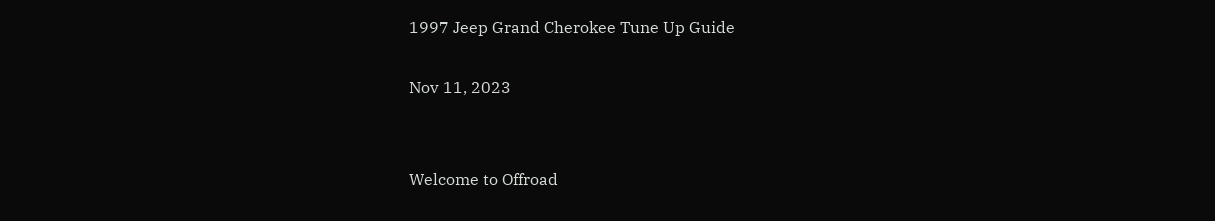1997 Jeep Grand Cherokee Tune Up Guide

Nov 11, 2023


Welcome to Offroad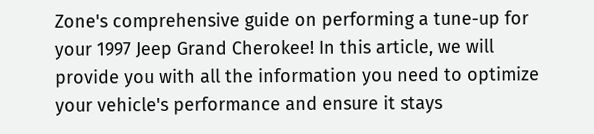Zone's comprehensive guide on performing a tune-up for your 1997 Jeep Grand Cherokee! In this article, we will provide you with all the information you need to optimize your vehicle's performance and ensure it stays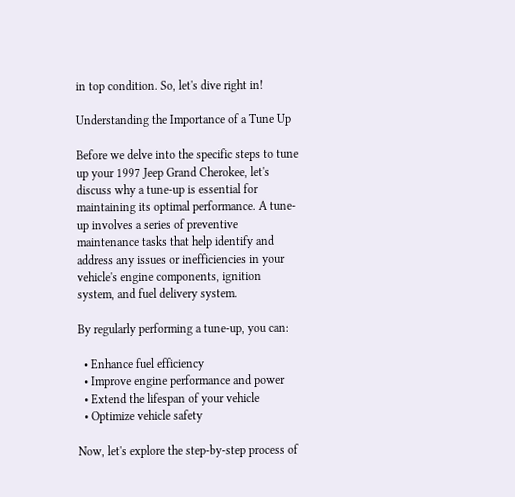in top condition. So, let's dive right in!

Understanding the Importance of a Tune Up

Before we delve into the specific steps to tune up your 1997 Jeep Grand Cherokee, let's discuss why a tune-up is essential for maintaining its optimal performance. A tune-up involves a series of preventive maintenance tasks that help identify and address any issues or inefficiencies in your vehicle's engine components, ignition system, and fuel delivery system.

By regularly performing a tune-up, you can:

  • Enhance fuel efficiency
  • Improve engine performance and power
  • Extend the lifespan of your vehicle
  • Optimize vehicle safety

Now, let's explore the step-by-step process of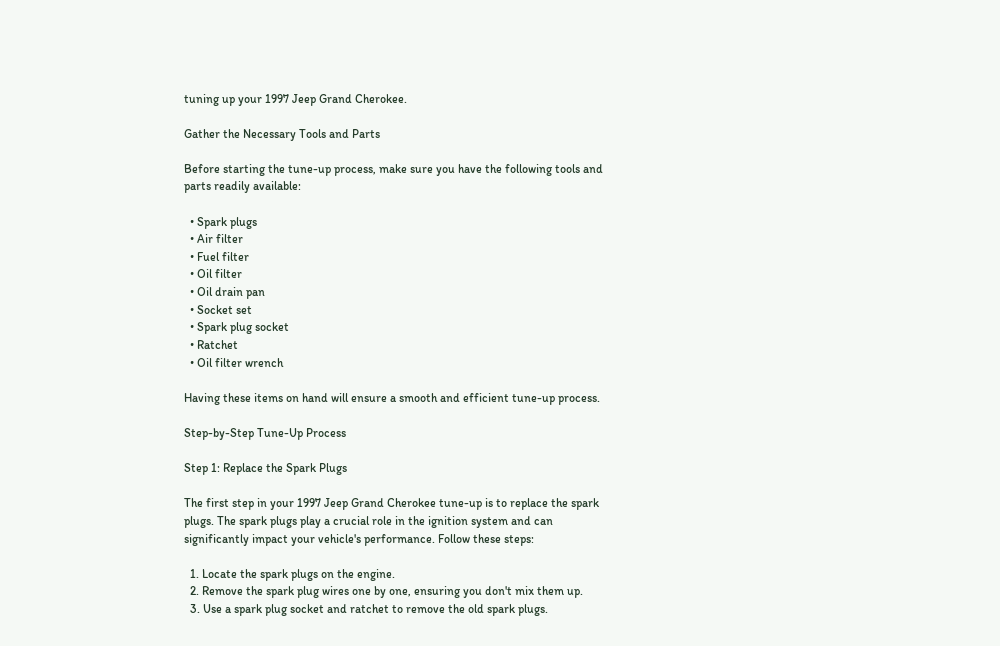tuning up your 1997 Jeep Grand Cherokee.

Gather the Necessary Tools and Parts

Before starting the tune-up process, make sure you have the following tools and parts readily available:

  • Spark plugs
  • Air filter
  • Fuel filter
  • Oil filter
  • Oil drain pan
  • Socket set
  • Spark plug socket
  • Ratchet
  • Oil filter wrench

Having these items on hand will ensure a smooth and efficient tune-up process.

Step-by-Step Tune-Up Process

Step 1: Replace the Spark Plugs

The first step in your 1997 Jeep Grand Cherokee tune-up is to replace the spark plugs. The spark plugs play a crucial role in the ignition system and can significantly impact your vehicle's performance. Follow these steps:

  1. Locate the spark plugs on the engine.
  2. Remove the spark plug wires one by one, ensuring you don't mix them up.
  3. Use a spark plug socket and ratchet to remove the old spark plugs.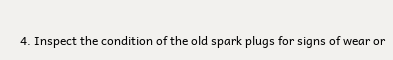4. Inspect the condition of the old spark plugs for signs of wear or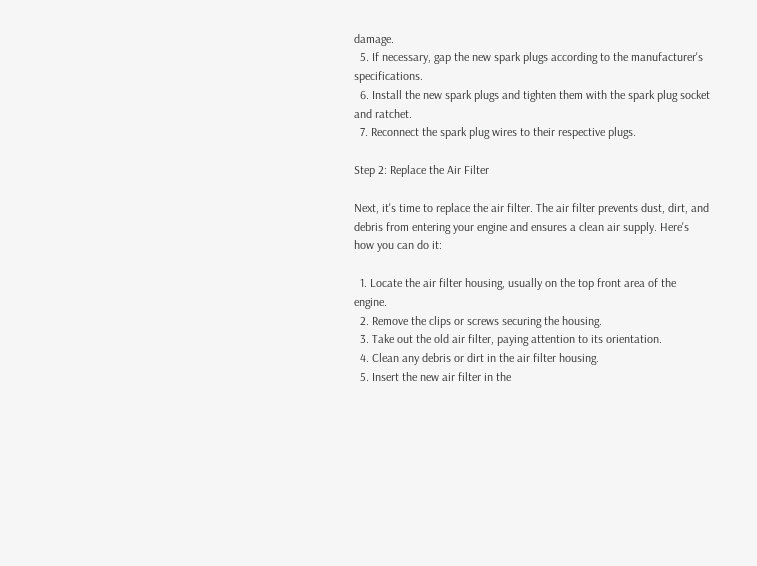damage.
  5. If necessary, gap the new spark plugs according to the manufacturer's specifications.
  6. Install the new spark plugs and tighten them with the spark plug socket and ratchet.
  7. Reconnect the spark plug wires to their respective plugs.

Step 2: Replace the Air Filter

Next, it's time to replace the air filter. The air filter prevents dust, dirt, and debris from entering your engine and ensures a clean air supply. Here's how you can do it:

  1. Locate the air filter housing, usually on the top front area of the engine.
  2. Remove the clips or screws securing the housing.
  3. Take out the old air filter, paying attention to its orientation.
  4. Clean any debris or dirt in the air filter housing.
  5. Insert the new air filter in the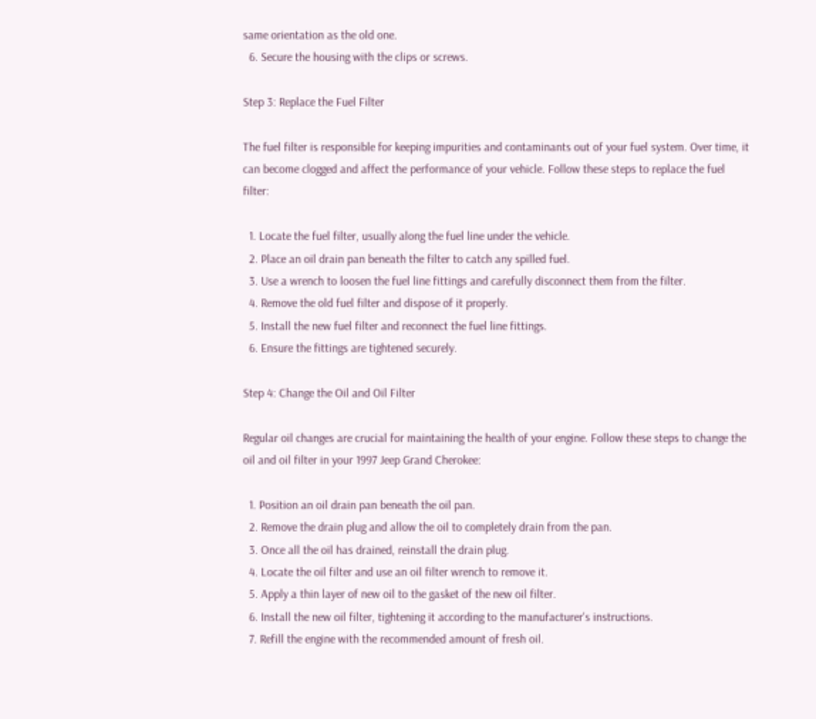same orientation as the old one.
  6. Secure the housing with the clips or screws.

Step 3: Replace the Fuel Filter

The fuel filter is responsible for keeping impurities and contaminants out of your fuel system. Over time, it can become clogged and affect the performance of your vehicle. Follow these steps to replace the fuel filter:

  1. Locate the fuel filter, usually along the fuel line under the vehicle.
  2. Place an oil drain pan beneath the filter to catch any spilled fuel.
  3. Use a wrench to loosen the fuel line fittings and carefully disconnect them from the filter.
  4. Remove the old fuel filter and dispose of it properly.
  5. Install the new fuel filter and reconnect the fuel line fittings.
  6. Ensure the fittings are tightened securely.

Step 4: Change the Oil and Oil Filter

Regular oil changes are crucial for maintaining the health of your engine. Follow these steps to change the oil and oil filter in your 1997 Jeep Grand Cherokee:

  1. Position an oil drain pan beneath the oil pan.
  2. Remove the drain plug and allow the oil to completely drain from the pan.
  3. Once all the oil has drained, reinstall the drain plug.
  4. Locate the oil filter and use an oil filter wrench to remove it.
  5. Apply a thin layer of new oil to the gasket of the new oil filter.
  6. Install the new oil filter, tightening it according to the manufacturer's instructions.
  7. Refill the engine with the recommended amount of fresh oil.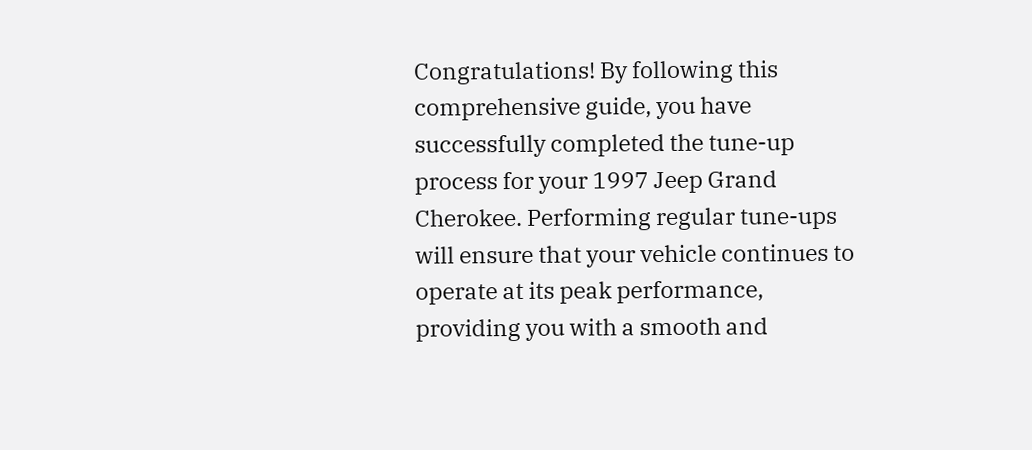Congratulations! By following this comprehensive guide, you have successfully completed the tune-up process for your 1997 Jeep Grand Cherokee. Performing regular tune-ups will ensure that your vehicle continues to operate at its peak performance, providing you with a smooth and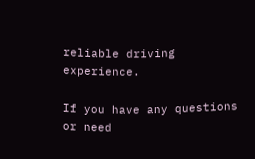reliable driving experience.

If you have any questions or need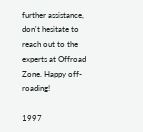further assistance, don't hesitate to reach out to the experts at Offroad Zone. Happy off-roading!

1997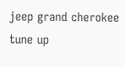jeep grand cherokee tune up